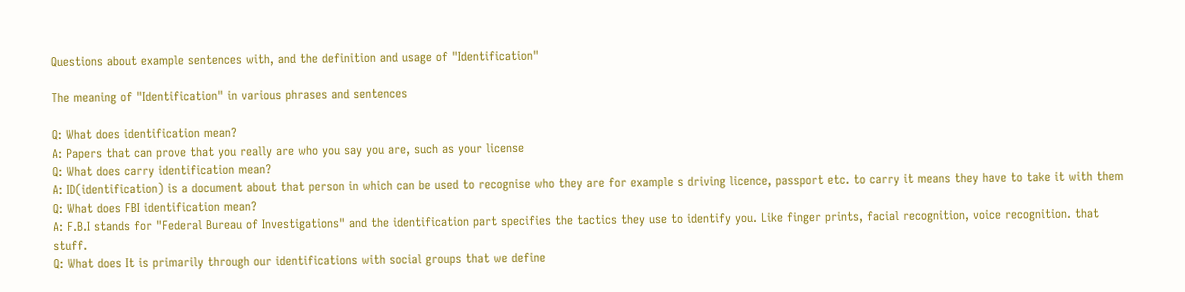Questions about example sentences with, and the definition and usage of "Identification"

The meaning of "Identification" in various phrases and sentences

Q: What does identification mean?
A: Papers that can prove that you really are who you say you are, such as your license
Q: What does carry identification mean?
A: ID(identification) is a document about that person in which can be used to recognise who they are for example s driving licence, passport etc. to carry it means they have to take it with them
Q: What does FBI identification mean?
A: F.B.I stands for "Federal Bureau of Investigations" and the identification part specifies the tactics they use to identify you. Like finger prints, facial recognition, voice recognition. that stuff.
Q: What does It is primarily through our identifications with social groups that we define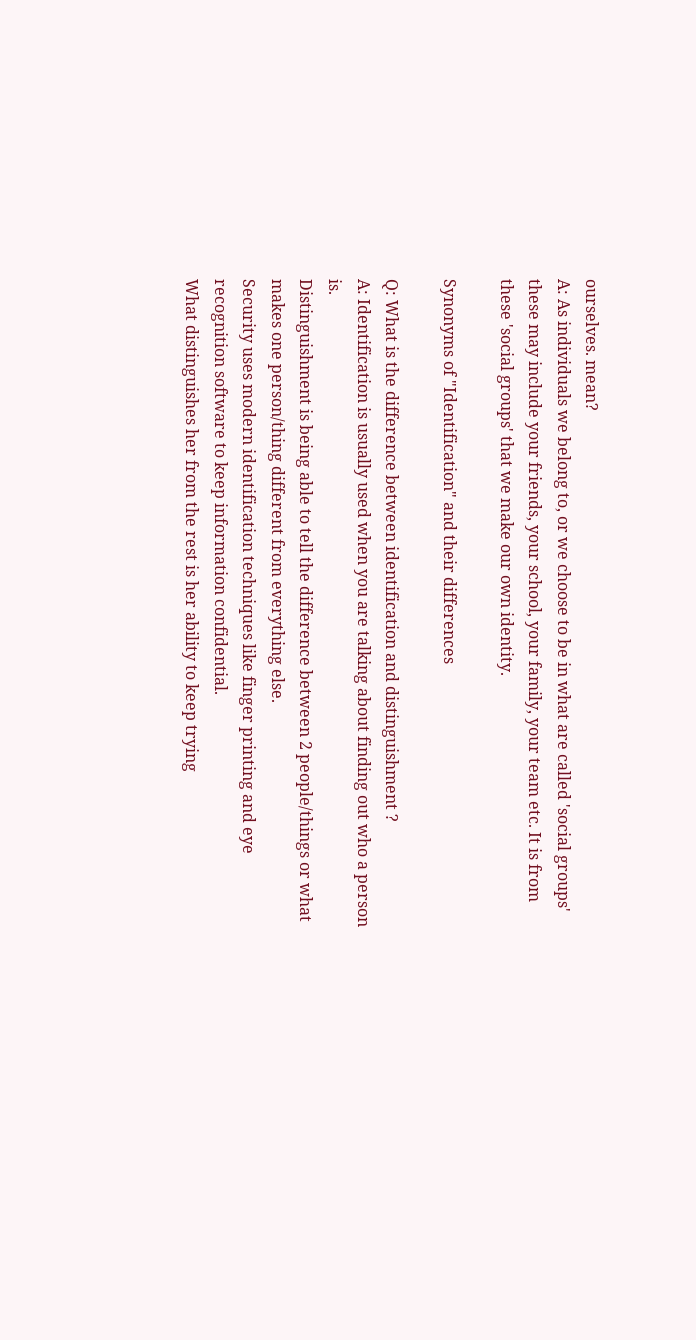ourselves. mean?
A: As individuals we belong to, or we choose to be in what are called 'social groups' these may include your friends, your school, your family, your team etc. It is from these 'social groups' that we make our own identity.

Synonyms of "Identification" and their differences

Q: What is the difference between identification and distinguishment ?
A: Identification is usually used when you are talking about finding out who a person is.
Distinguishment is being able to tell the difference between 2 people/things or what makes one person/thing different from everything else.
Security uses modern identification techniques like finger printing and eye recognition software to keep information confidential.
What distinguishes her from the rest is her ability to keep trying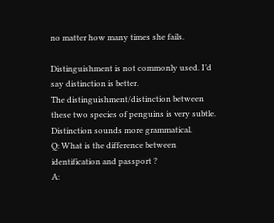no matter how many times she fails.

Distinguishment is not commonly used. I’d say distinction is better.
The distinguishment/distinction between these two species of penguins is very subtle.
Distinction sounds more grammatical.
Q: What is the difference between identification and passport ?
A: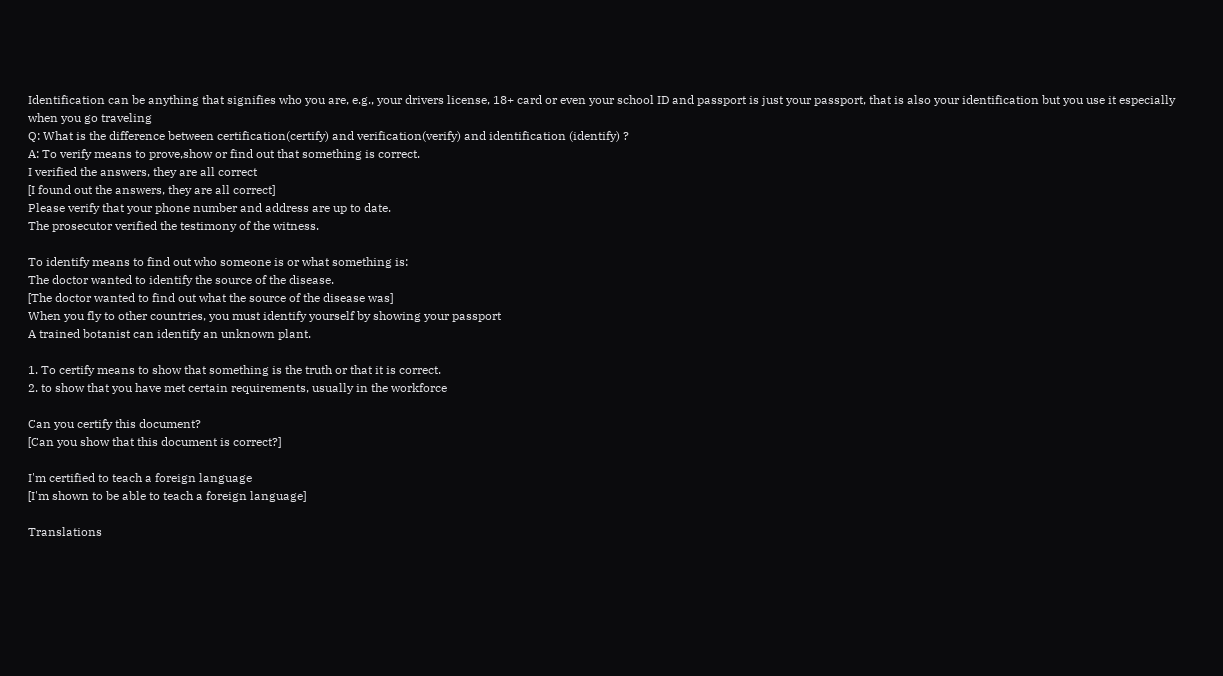Identification can be anything that signifies who you are, e.g., your drivers license, 18+ card or even your school ID and passport is just your passport, that is also your identification but you use it especially when you go traveling
Q: What is the difference between certification(certify) and verification(verify) and identification (identify) ?
A: To verify means to prove,show or find out that something is correct.
I verified the answers, they are all correct
[I found out the answers, they are all correct]
Please verify that your phone number and address are up to date.
The prosecutor verified the testimony of the witness.

To identify means to find out who someone is or what something is:
The doctor wanted to identify the source of the disease.
[The doctor wanted to find out what the source of the disease was]
When you fly to other countries, you must identify yourself by showing your passport
A trained botanist can identify an unknown plant.

1. To certify means to show that something is the truth or that it is correct.
2. to show that you have met certain requirements, usually in the workforce

Can you certify this document?
[Can you show that this document is correct?]

I'm certified to teach a foreign language
[I'm shown to be able to teach a foreign language]

Translations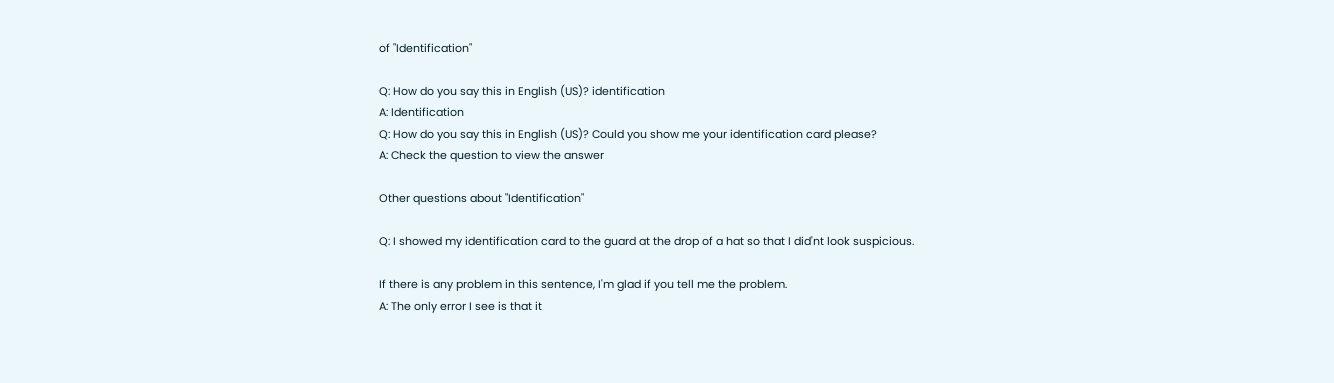of "Identification"

Q: How do you say this in English (US)? identification
A: Identification
Q: How do you say this in English (US)? Could you show me your identification card please?
A: Check the question to view the answer

Other questions about "Identification"

Q: I showed my identification card to the guard at the drop of a hat so that I did'nt look suspicious.

If there is any problem in this sentence, I'm glad if you tell me the problem.
A: The only error I see is that it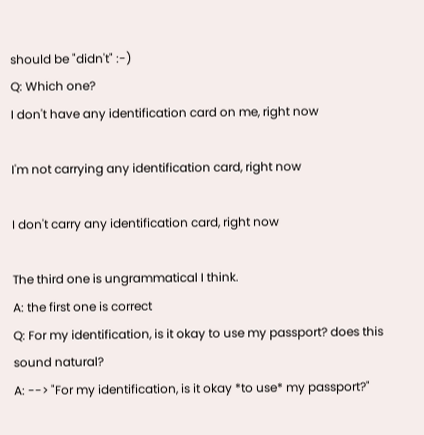should be "didn't" :-)
Q: Which one?
I don't have any identification card on me, right now

I'm not carrying any identification card, right now

I don't carry any identification card, right now

The third one is ungrammatical I think.
A: the first one is correct
Q: For my identification, is it okay to use my passport? does this sound natural?
A: --> "For my identification, is it okay *to use* my passport?"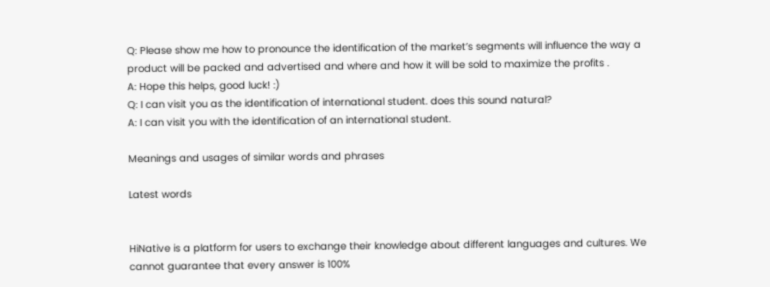Q: Please show me how to pronounce the identification of the market’s segments will influence the way a product will be packed and advertised and where and how it will be sold to maximize the profits .
A: Hope this helps, good luck! :)
Q: I can visit you as the identification of international student. does this sound natural?
A: I can visit you with the identification of an international student.

Meanings and usages of similar words and phrases

Latest words


HiNative is a platform for users to exchange their knowledge about different languages and cultures. We cannot guarantee that every answer is 100%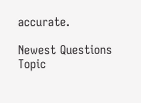accurate.

Newest Questions
Topic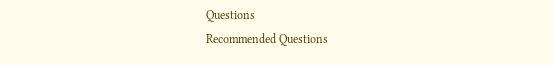Questions
Recommended Questions